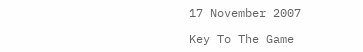17 November 2007

Key To The Game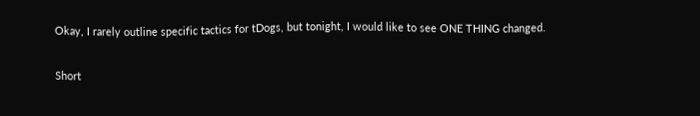Okay, I rarely outline specific tactics for tDogs, but tonight, I would like to see ONE THING changed.

Short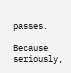passes.

Because seriously,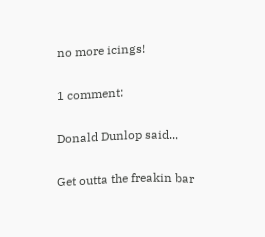no more icings!

1 comment:

Donald Dunlop said...

Get outta the freakin bar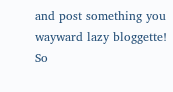and post something you wayward lazy bloggette! So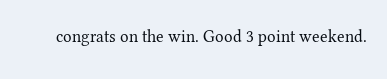congrats on the win. Good 3 point weekend.